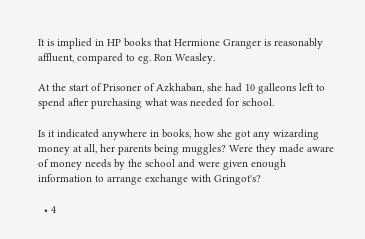It is implied in HP books that Hermione Granger is reasonably affluent, compared to eg. Ron Weasley.

At the start of Prisoner of Azkhaban, she had 10 galleons left to spend after purchasing what was needed for school.

Is it indicated anywhere in books, how she got any wizarding money at all, her parents being muggles? Were they made aware of money needs by the school and were given enough information to arrange exchange with Gringot's?

  • 4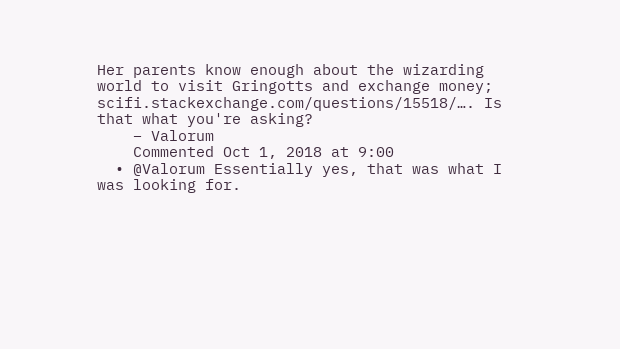Her parents know enough about the wizarding world to visit Gringotts and exchange money; scifi.stackexchange.com/questions/15518/…. Is that what you're asking?
    – Valorum
    Commented Oct 1, 2018 at 9:00
  • @Valorum Essentially yes, that was what I was looking for.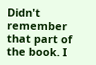Didn't remember that part of the book. I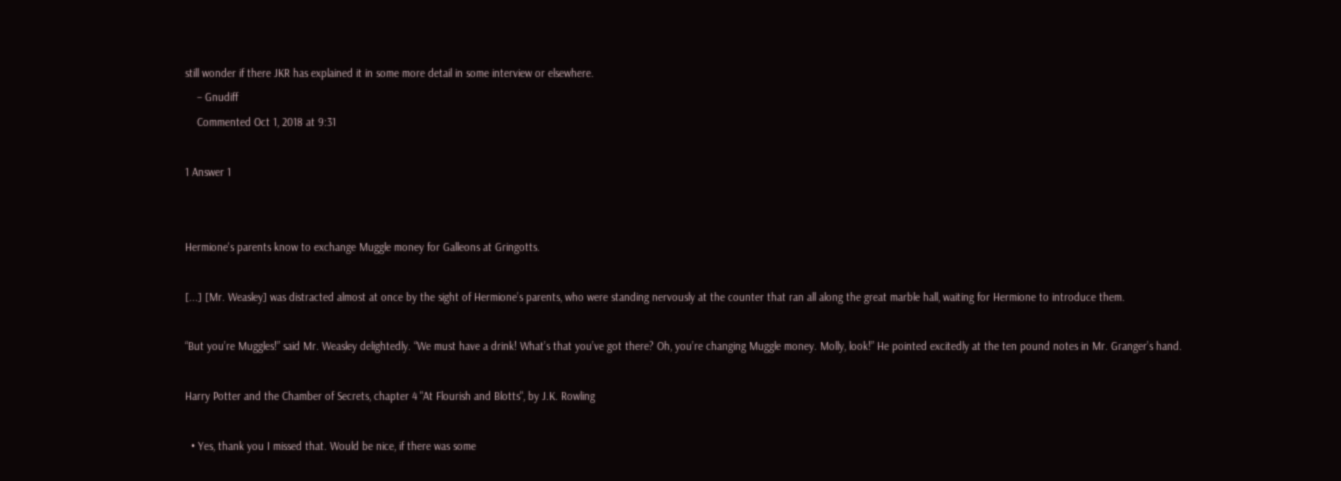still wonder if there JKR has explained it in some more detail in some interview or elsewhere.
    – Gnudiff
    Commented Oct 1, 2018 at 9:31

1 Answer 1


Hermione's parents know to exchange Muggle money for Galleons at Gringotts.

[...] [Mr. Weasley] was distracted almost at once by the sight of Hermione’s parents, who were standing nervously at the counter that ran all along the great marble hall, waiting for Hermione to introduce them.

“But you’re Muggles!” said Mr. Weasley delightedly. “We must have a drink! What’s that you’ve got there? Oh, you’re changing Muggle money. Molly, look!” He pointed excitedly at the ten pound notes in Mr. Granger’s hand.

Harry Potter and the Chamber of Secrets, chapter 4 "At Flourish and Blotts", by J.K. Rowling

  • Yes, thank you I missed that. Would be nice, if there was some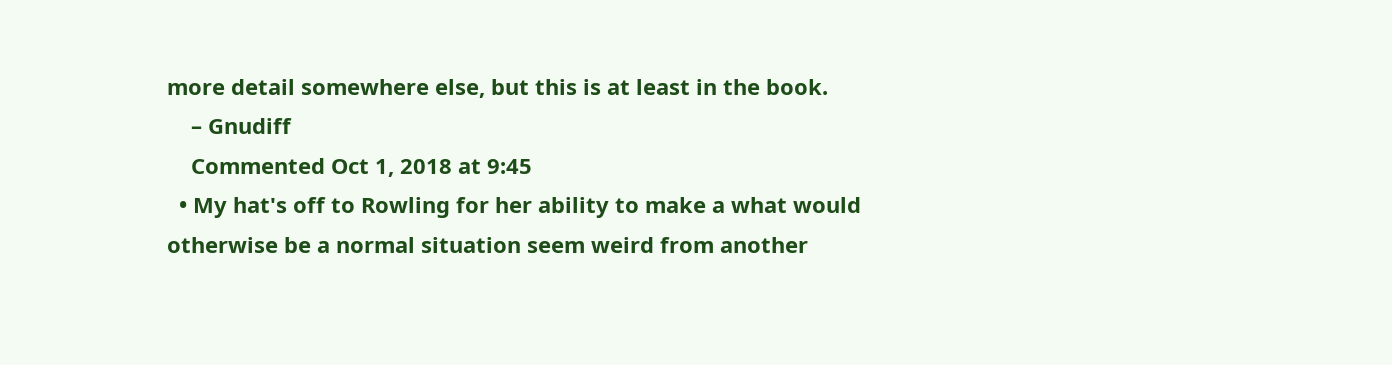more detail somewhere else, but this is at least in the book.
    – Gnudiff
    Commented Oct 1, 2018 at 9:45
  • My hat's off to Rowling for her ability to make a what would otherwise be a normal situation seem weird from another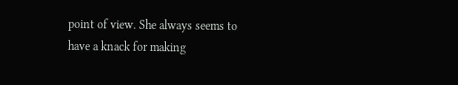point of view. She always seems to have a knack for making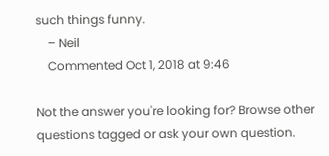such things funny.
    – Neil
    Commented Oct 1, 2018 at 9:46

Not the answer you're looking for? Browse other questions tagged or ask your own question.